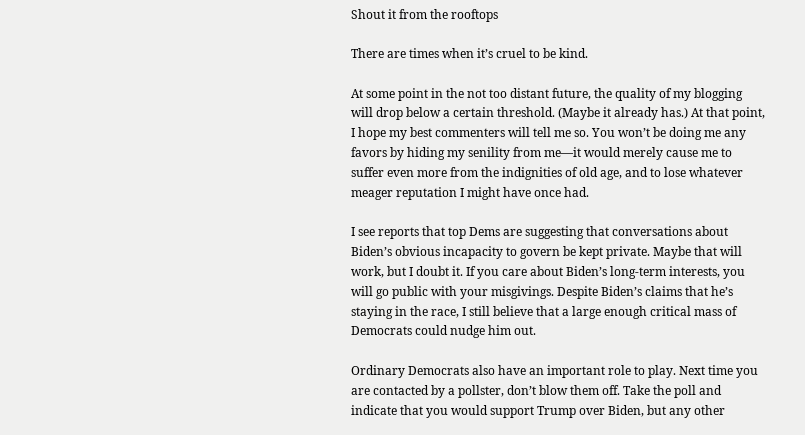Shout it from the rooftops

There are times when it’s cruel to be kind.

At some point in the not too distant future, the quality of my blogging will drop below a certain threshold. (Maybe it already has.) At that point, I hope my best commenters will tell me so. You won’t be doing me any favors by hiding my senility from me—it would merely cause me to suffer even more from the indignities of old age, and to lose whatever meager reputation I might have once had.

I see reports that top Dems are suggesting that conversations about Biden’s obvious incapacity to govern be kept private. Maybe that will work, but I doubt it. If you care about Biden’s long-term interests, you will go public with your misgivings. Despite Biden’s claims that he’s staying in the race, I still believe that a large enough critical mass of Democrats could nudge him out.

Ordinary Democrats also have an important role to play. Next time you are contacted by a pollster, don’t blow them off. Take the poll and indicate that you would support Trump over Biden, but any other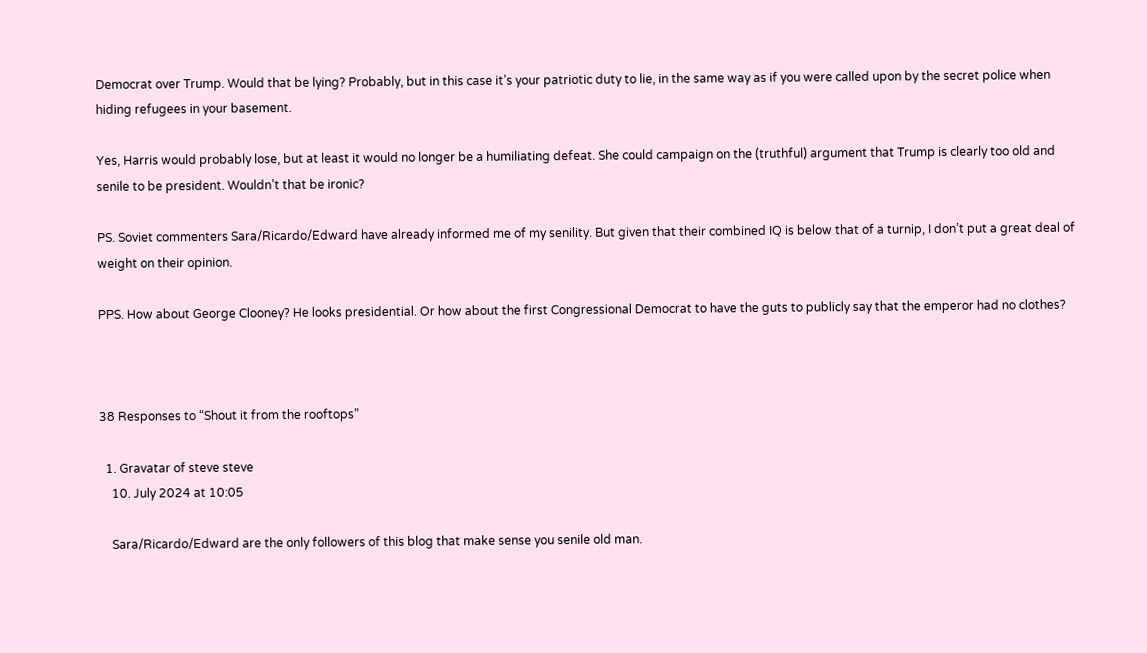Democrat over Trump. Would that be lying? Probably, but in this case it’s your patriotic duty to lie, in the same way as if you were called upon by the secret police when hiding refugees in your basement.

Yes, Harris would probably lose, but at least it would no longer be a humiliating defeat. She could campaign on the (truthful) argument that Trump is clearly too old and senile to be president. Wouldn’t that be ironic?

PS. Soviet commenters Sara/Ricardo/Edward have already informed me of my senility. But given that their combined IQ is below that of a turnip, I don’t put a great deal of weight on their opinion.

PPS. How about George Clooney? He looks presidential. Or how about the first Congressional Democrat to have the guts to publicly say that the emperor had no clothes?



38 Responses to “Shout it from the rooftops”

  1. Gravatar of steve steve
    10. July 2024 at 10:05

    Sara/Ricardo/Edward are the only followers of this blog that make sense you senile old man.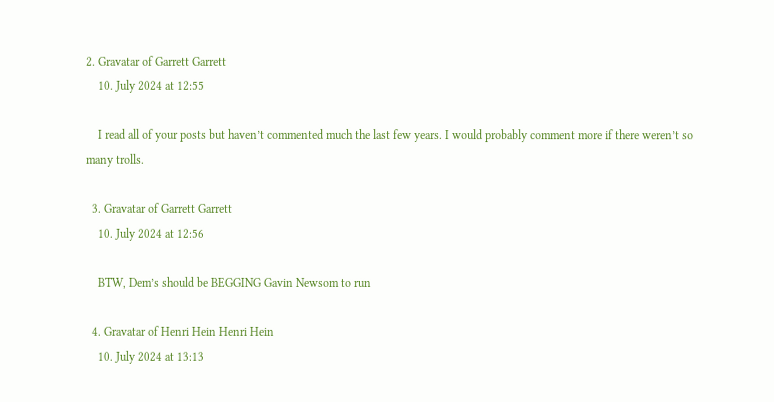2. Gravatar of Garrett Garrett
    10. July 2024 at 12:55

    I read all of your posts but haven’t commented much the last few years. I would probably comment more if there weren’t so many trolls.

  3. Gravatar of Garrett Garrett
    10. July 2024 at 12:56

    BTW, Dem’s should be BEGGING Gavin Newsom to run

  4. Gravatar of Henri Hein Henri Hein
    10. July 2024 at 13:13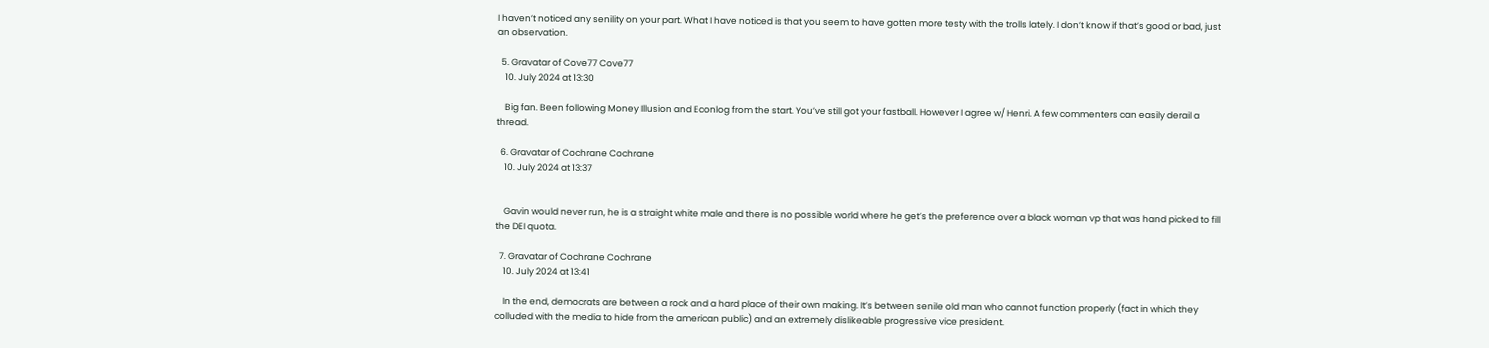I haven’t noticed any senility on your part. What I have noticed is that you seem to have gotten more testy with the trolls lately. I don’t know if that’s good or bad, just an observation.

  5. Gravatar of Cove77 Cove77
    10. July 2024 at 13:30

    Big fan. Been following Money Illusion and Econlog from the start. You’ve still got your fastball. However I agree w/ Henri. A few commenters can easily derail a thread.

  6. Gravatar of Cochrane Cochrane
    10. July 2024 at 13:37


    Gavin would never run, he is a straight white male and there is no possible world where he get’s the preference over a black woman vp that was hand picked to fill the DEI quota.

  7. Gravatar of Cochrane Cochrane
    10. July 2024 at 13:41

    In the end, democrats are between a rock and a hard place of their own making. It’s between senile old man who cannot function properly (fact in which they colluded with the media to hide from the american public) and an extremely dislikeable progressive vice president.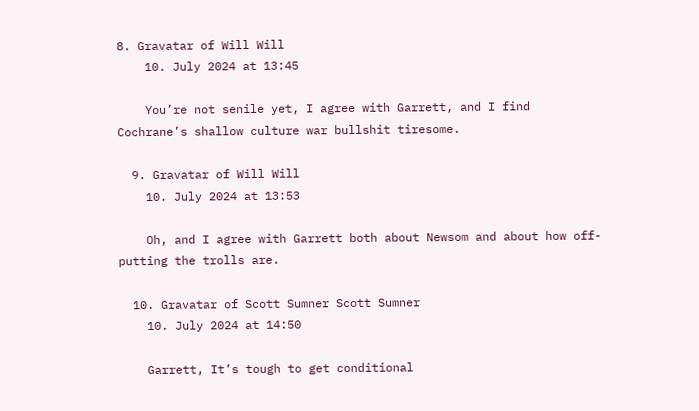8. Gravatar of Will Will
    10. July 2024 at 13:45

    You’re not senile yet, I agree with Garrett, and I find Cochrane’s shallow culture war bullshit tiresome.

  9. Gravatar of Will Will
    10. July 2024 at 13:53

    Oh, and I agree with Garrett both about Newsom and about how off-putting the trolls are.

  10. Gravatar of Scott Sumner Scott Sumner
    10. July 2024 at 14:50

    Garrett, It’s tough to get conditional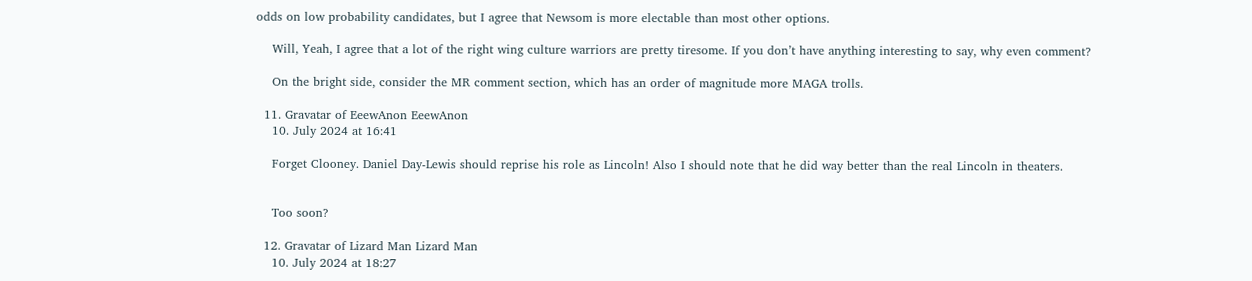odds on low probability candidates, but I agree that Newsom is more electable than most other options.

    Will, Yeah, I agree that a lot of the right wing culture warriors are pretty tiresome. If you don’t have anything interesting to say, why even comment?

    On the bright side, consider the MR comment section, which has an order of magnitude more MAGA trolls.

  11. Gravatar of EeewAnon EeewAnon
    10. July 2024 at 16:41

    Forget Clooney. Daniel Day-Lewis should reprise his role as Lincoln! Also I should note that he did way better than the real Lincoln in theaters.


    Too soon?

  12. Gravatar of Lizard Man Lizard Man
    10. July 2024 at 18:27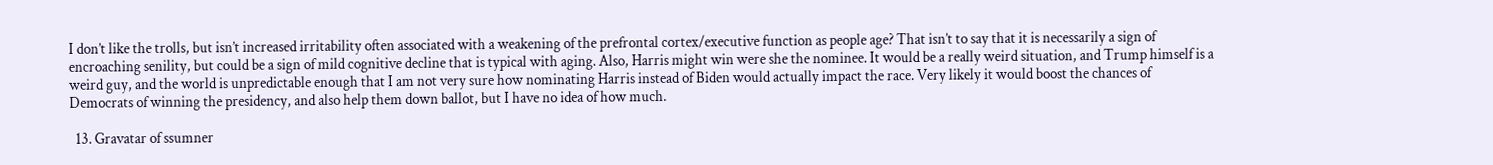I don’t like the trolls, but isn’t increased irritability often associated with a weakening of the prefrontal cortex/executive function as people age? That isn’t to say that it is necessarily a sign of encroaching senility, but could be a sign of mild cognitive decline that is typical with aging. Also, Harris might win were she the nominee. It would be a really weird situation, and Trump himself is a weird guy, and the world is unpredictable enough that I am not very sure how nominating Harris instead of Biden would actually impact the race. Very likely it would boost the chances of Democrats of winning the presidency, and also help them down ballot, but I have no idea of how much.

  13. Gravatar of ssumner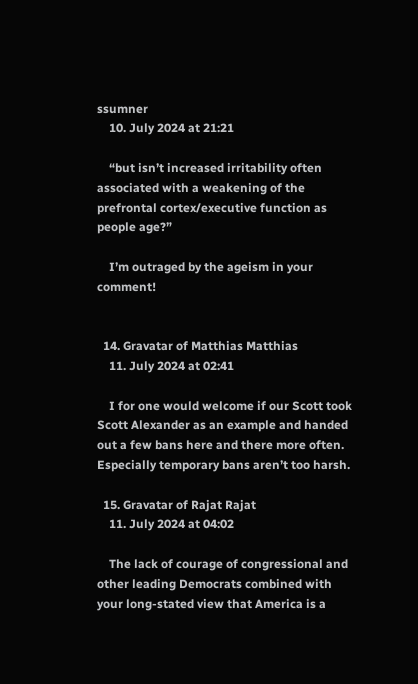ssumner
    10. July 2024 at 21:21

    “but isn’t increased irritability often associated with a weakening of the prefrontal cortex/executive function as people age?”

    I’m outraged by the ageism in your comment!


  14. Gravatar of Matthias Matthias
    11. July 2024 at 02:41

    I for one would welcome if our Scott took Scott Alexander as an example and handed out a few bans here and there more often. Especially temporary bans aren’t too harsh.

  15. Gravatar of Rajat Rajat
    11. July 2024 at 04:02

    The lack of courage of congressional and other leading Democrats combined with your long-stated view that America is a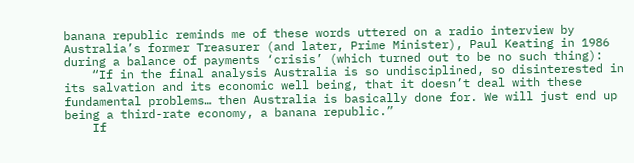banana republic reminds me of these words uttered on a radio interview by Australia’s former Treasurer (and later, Prime Minister), Paul Keating in 1986 during a balance of payments ‘crisis’ (which turned out to be no such thing):
    “If in the final analysis Australia is so undisciplined, so disinterested in its salvation and its economic well being, that it doesn’t deal with these fundamental problems… then Australia is basically done for. We will just end up being a third-rate economy, a banana republic.”
    If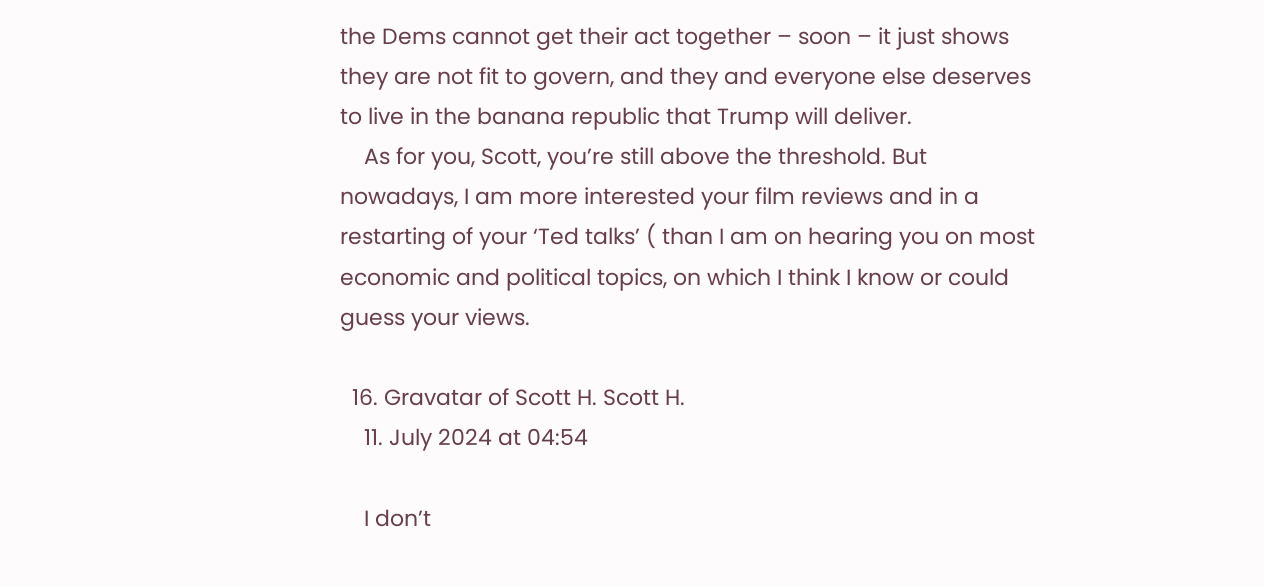the Dems cannot get their act together – soon – it just shows they are not fit to govern, and they and everyone else deserves to live in the banana republic that Trump will deliver.
    As for you, Scott, you’re still above the threshold. But nowadays, I am more interested your film reviews and in a restarting of your ‘Ted talks’ ( than I am on hearing you on most economic and political topics, on which I think I know or could guess your views.

  16. Gravatar of Scott H. Scott H.
    11. July 2024 at 04:54

    I don’t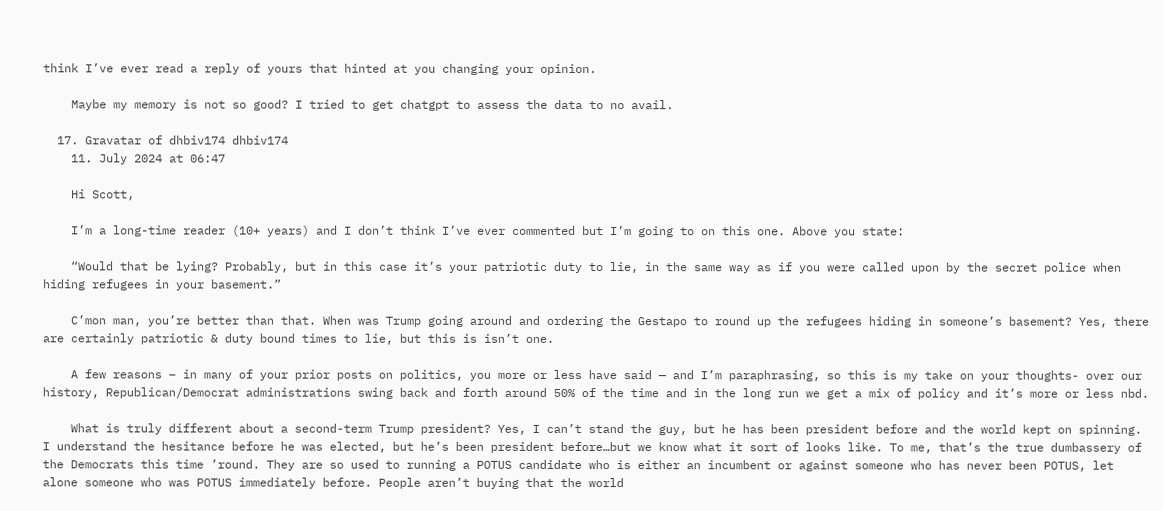think I’ve ever read a reply of yours that hinted at you changing your opinion.

    Maybe my memory is not so good? I tried to get chatgpt to assess the data to no avail.

  17. Gravatar of dhbiv174 dhbiv174
    11. July 2024 at 06:47

    Hi Scott,

    I’m a long-time reader (10+ years) and I don’t think I’ve ever commented but I’m going to on this one. Above you state:

    “Would that be lying? Probably, but in this case it’s your patriotic duty to lie, in the same way as if you were called upon by the secret police when hiding refugees in your basement.”

    C’mon man, you’re better than that. When was Trump going around and ordering the Gestapo to round up the refugees hiding in someone’s basement? Yes, there are certainly patriotic & duty bound times to lie, but this is isn’t one.

    A few reasons – in many of your prior posts on politics, you more or less have said — and I’m paraphrasing, so this is my take on your thoughts- over our history, Republican/Democrat administrations swing back and forth around 50% of the time and in the long run we get a mix of policy and it’s more or less nbd.

    What is truly different about a second-term Trump president? Yes, I can’t stand the guy, but he has been president before and the world kept on spinning. I understand the hesitance before he was elected, but he’s been president before…but we know what it sort of looks like. To me, that’s the true dumbassery of the Democrats this time ’round. They are so used to running a POTUS candidate who is either an incumbent or against someone who has never been POTUS, let alone someone who was POTUS immediately before. People aren’t buying that the world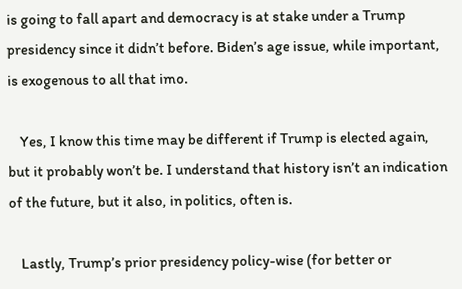is going to fall apart and democracy is at stake under a Trump presidency since it didn’t before. Biden’s age issue, while important, is exogenous to all that imo.

    Yes, I know this time may be different if Trump is elected again, but it probably won’t be. I understand that history isn’t an indication of the future, but it also, in politics, often is.

    Lastly, Trump’s prior presidency policy-wise (for better or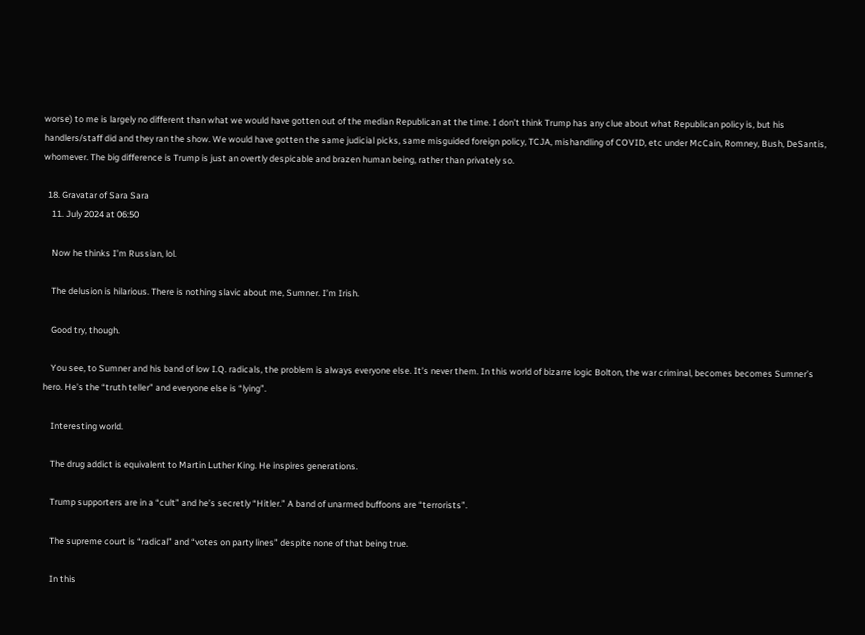worse) to me is largely no different than what we would have gotten out of the median Republican at the time. I don’t think Trump has any clue about what Republican policy is, but his handlers/staff did and they ran the show. We would have gotten the same judicial picks, same misguided foreign policy, TCJA, mishandling of COVID, etc under McCain, Romney, Bush, DeSantis, whomever. The big difference is Trump is just an overtly despicable and brazen human being, rather than privately so.

  18. Gravatar of Sara Sara
    11. July 2024 at 06:50

    Now he thinks I’m Russian, lol.

    The delusion is hilarious. There is nothing slavic about me, Sumner. I’m Irish.

    Good try, though.

    You see, to Sumner and his band of low I.Q. radicals, the problem is always everyone else. It’s never them. In this world of bizarre logic Bolton, the war criminal, becomes becomes Sumner’s hero. He’s the “truth teller” and everyone else is “lying”.

    Interesting world.

    The drug addict is equivalent to Martin Luther King. He inspires generations.

    Trump supporters are in a “cult” and he’s secretly “Hitler.” A band of unarmed buffoons are “terrorists”.

    The supreme court is “radical” and “votes on party lines” despite none of that being true.

    In this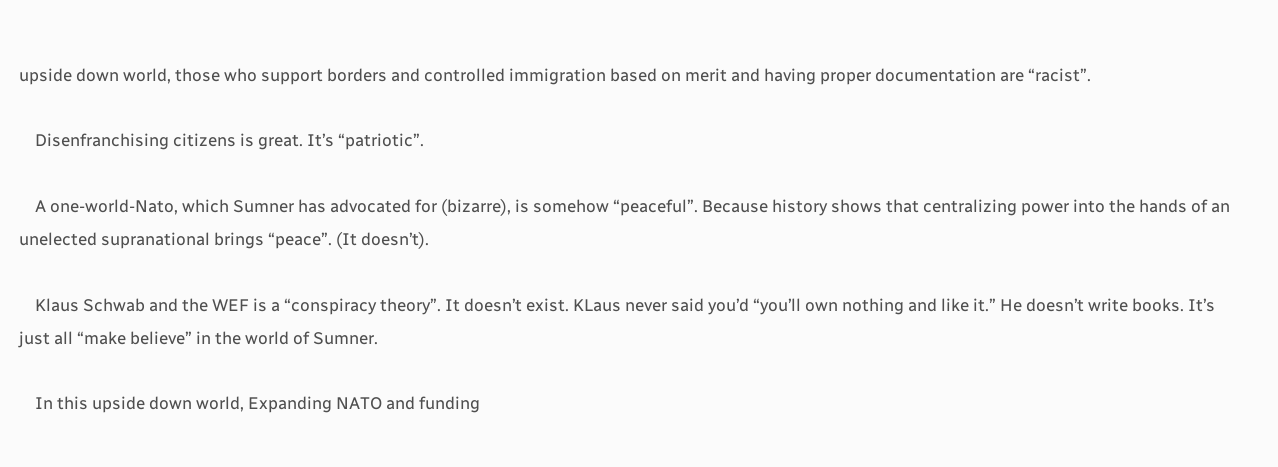upside down world, those who support borders and controlled immigration based on merit and having proper documentation are “racist”.

    Disenfranchising citizens is great. It’s “patriotic”.

    A one-world-Nato, which Sumner has advocated for (bizarre), is somehow “peaceful”. Because history shows that centralizing power into the hands of an unelected supranational brings “peace”. (It doesn’t).

    Klaus Schwab and the WEF is a “conspiracy theory”. It doesn’t exist. KLaus never said you’d “you’ll own nothing and like it.” He doesn’t write books. It’s just all “make believe” in the world of Sumner.

    In this upside down world, Expanding NATO and funding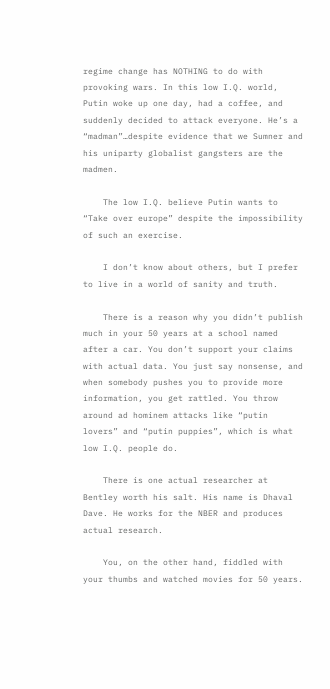regime change has NOTHING to do with provoking wars. In this low I.Q. world, Putin woke up one day, had a coffee, and suddenly decided to attack everyone. He’s a “madman”…despite evidence that we Sumner and his uniparty globalist gangsters are the madmen.

    The low I.Q. believe Putin wants to “Take over europe” despite the impossibility of such an exercise.

    I don’t know about others, but I prefer to live in a world of sanity and truth.

    There is a reason why you didn’t publish much in your 50 years at a school named after a car. You don’t support your claims with actual data. You just say nonsense, and when somebody pushes you to provide more information, you get rattled. You throw around ad hominem attacks like “putin lovers” and “putin puppies”, which is what low I.Q. people do.

    There is one actual researcher at Bentley worth his salt. His name is Dhaval Dave. He works for the NBER and produces actual research.

    You, on the other hand, fiddled with your thumbs and watched movies for 50 years.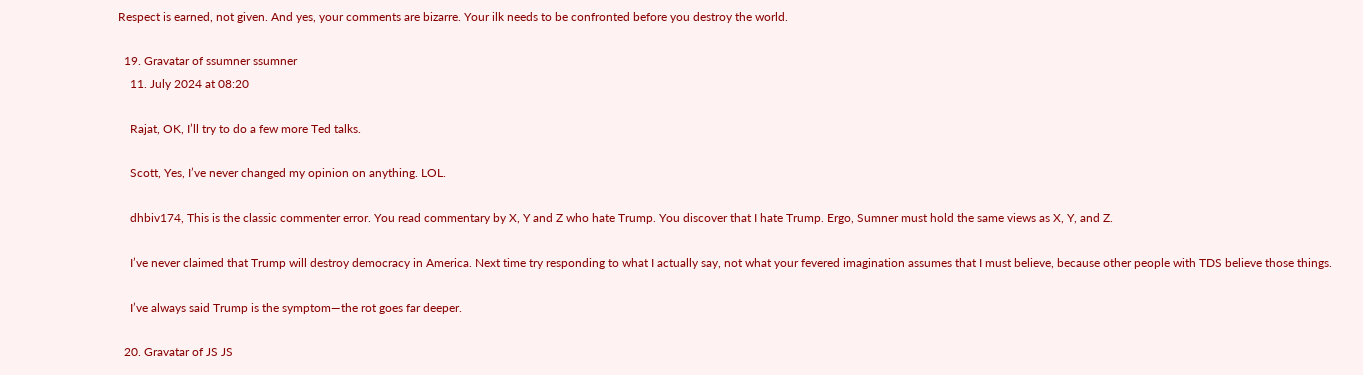Respect is earned, not given. And yes, your comments are bizarre. Your ilk needs to be confronted before you destroy the world.

  19. Gravatar of ssumner ssumner
    11. July 2024 at 08:20

    Rajat, OK, I’ll try to do a few more Ted talks.

    Scott, Yes, I’ve never changed my opinion on anything. LOL.

    dhbiv174, This is the classic commenter error. You read commentary by X, Y and Z who hate Trump. You discover that I hate Trump. Ergo, Sumner must hold the same views as X, Y, and Z.

    I’ve never claimed that Trump will destroy democracy in America. Next time try responding to what I actually say, not what your fevered imagination assumes that I must believe, because other people with TDS believe those things.

    I’ve always said Trump is the symptom—the rot goes far deeper.

  20. Gravatar of JS JS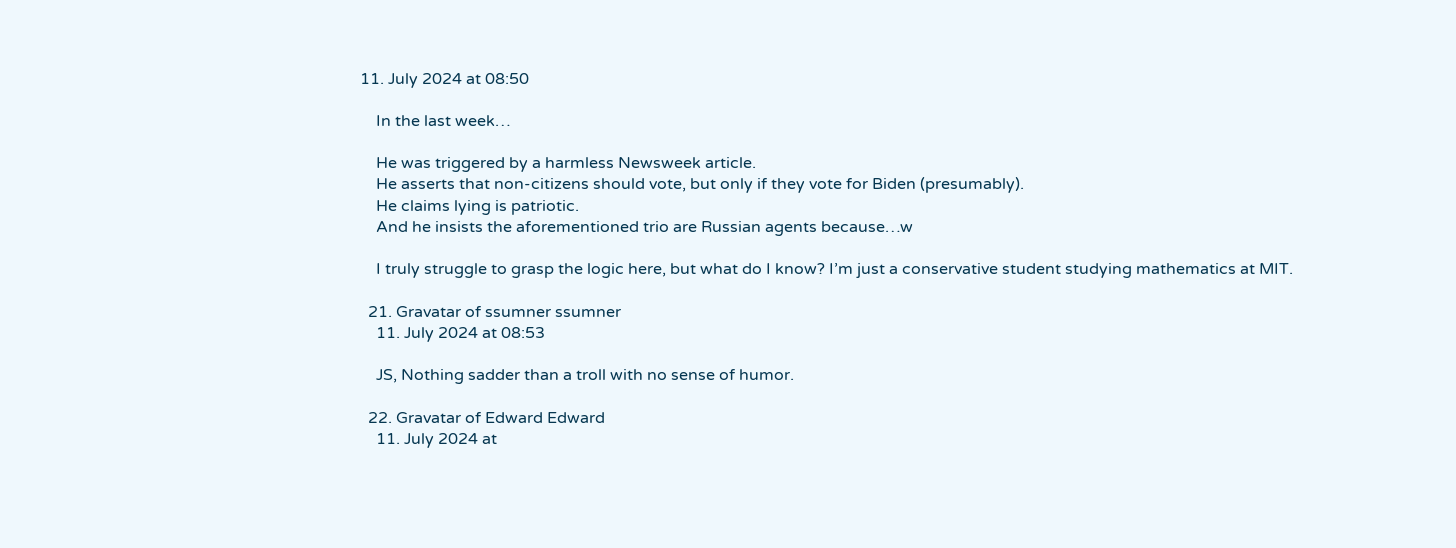11. July 2024 at 08:50

    In the last week…

    He was triggered by a harmless Newsweek article.
    He asserts that non-citizens should vote, but only if they vote for Biden (presumably).
    He claims lying is patriotic.
    And he insists the aforementioned trio are Russian agents because…w

    I truly struggle to grasp the logic here, but what do I know? I’m just a conservative student studying mathematics at MIT.

  21. Gravatar of ssumner ssumner
    11. July 2024 at 08:53

    JS, Nothing sadder than a troll with no sense of humor.

  22. Gravatar of Edward Edward
    11. July 2024 at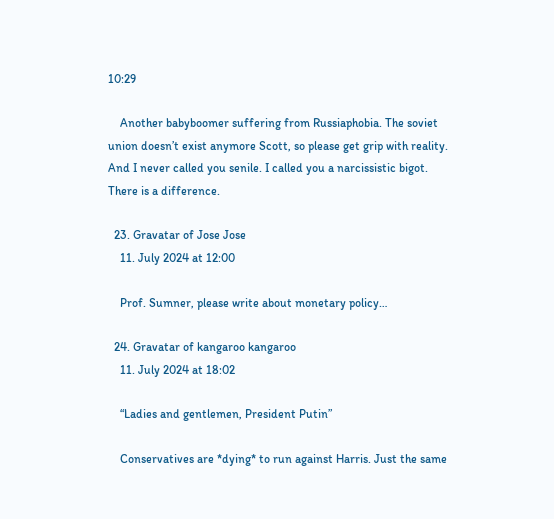10:29

    Another babyboomer suffering from Russiaphobia. The soviet union doesn’t exist anymore Scott, so please get grip with reality. And I never called you senile. I called you a narcissistic bigot. There is a difference.

  23. Gravatar of Jose Jose
    11. July 2024 at 12:00

    Prof. Sumner, please write about monetary policy…

  24. Gravatar of kangaroo kangaroo
    11. July 2024 at 18:02

    “Ladies and gentlemen, President Putin”

    Conservatives are *dying* to run against Harris. Just the same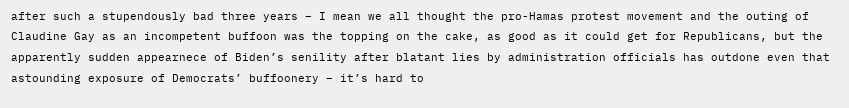after such a stupendously bad three years – I mean we all thought the pro-Hamas protest movement and the outing of Claudine Gay as an incompetent buffoon was the topping on the cake, as good as it could get for Republicans, but the apparently sudden appearnece of Biden’s senility after blatant lies by administration officials has outdone even that astounding exposure of Democrats’ buffoonery – it’s hard to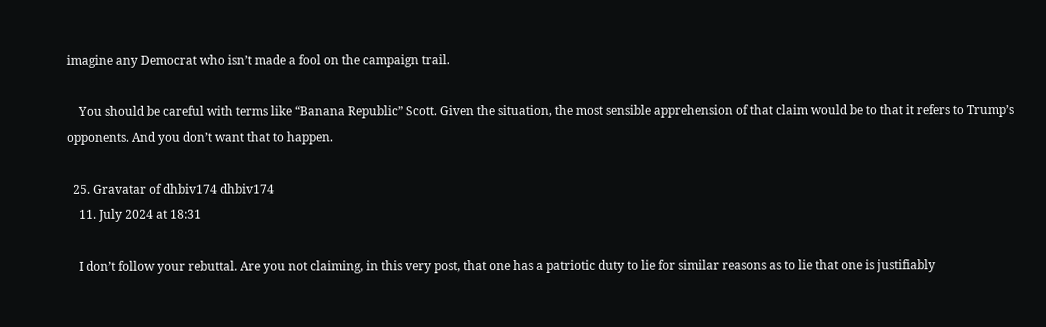imagine any Democrat who isn’t made a fool on the campaign trail.

    You should be careful with terms like “Banana Republic” Scott. Given the situation, the most sensible apprehension of that claim would be to that it refers to Trump’s opponents. And you don’t want that to happen.

  25. Gravatar of dhbiv174 dhbiv174
    11. July 2024 at 18:31

    I don’t follow your rebuttal. Are you not claiming, in this very post, that one has a patriotic duty to lie for similar reasons as to lie that one is justifiably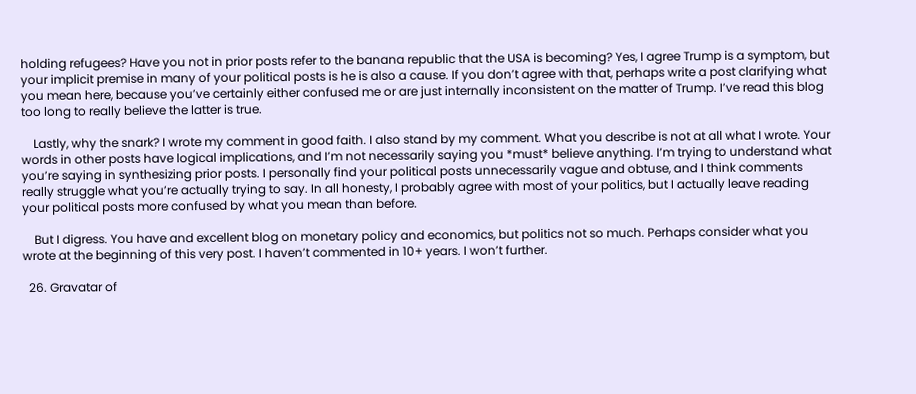holding refugees? Have you not in prior posts refer to the banana republic that the USA is becoming? Yes, I agree Trump is a symptom, but your implicit premise in many of your political posts is he is also a cause. If you don’t agree with that, perhaps write a post clarifying what you mean here, because you’ve certainly either confused me or are just internally inconsistent on the matter of Trump. I’ve read this blog too long to really believe the latter is true.

    Lastly, why the snark? I wrote my comment in good faith. I also stand by my comment. What you describe is not at all what I wrote. Your words in other posts have logical implications, and I’m not necessarily saying you *must* believe anything. I’m trying to understand what you’re saying in synthesizing prior posts. I personally find your political posts unnecessarily vague and obtuse, and I think comments really struggle what you’re actually trying to say. In all honesty, I probably agree with most of your politics, but I actually leave reading your political posts more confused by what you mean than before.

    But I digress. You have and excellent blog on monetary policy and economics, but politics not so much. Perhaps consider what you wrote at the beginning of this very post. I haven’t commented in 10+ years. I won’t further.

  26. Gravatar of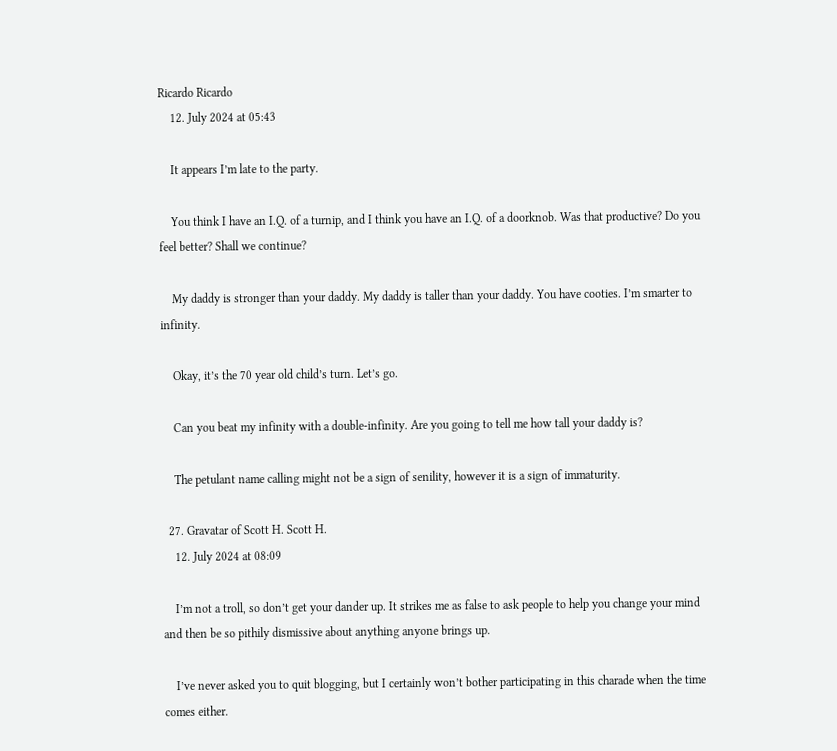Ricardo Ricardo
    12. July 2024 at 05:43

    It appears I’m late to the party.

    You think I have an I.Q. of a turnip, and I think you have an I.Q. of a doorknob. Was that productive? Do you feel better? Shall we continue?

    My daddy is stronger than your daddy. My daddy is taller than your daddy. You have cooties. I’m smarter to infinity.

    Okay, it’s the 70 year old child’s turn. Let’s go.

    Can you beat my infinity with a double-infinity. Are you going to tell me how tall your daddy is?

    The petulant name calling might not be a sign of senility, however it is a sign of immaturity.

  27. Gravatar of Scott H. Scott H.
    12. July 2024 at 08:09

    I’m not a troll, so don’t get your dander up. It strikes me as false to ask people to help you change your mind and then be so pithily dismissive about anything anyone brings up.

    I’ve never asked you to quit blogging, but I certainly won’t bother participating in this charade when the time comes either.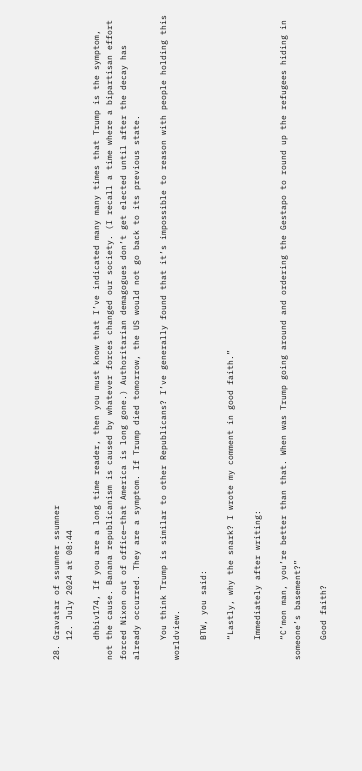28. Gravatar of ssumner ssumner
    12. July 2024 at 08:44

    dhbiv174, If you are a long time reader, then you must know that I’ve indicated many many times that Trump is the symptom, not the cause. Banana republicanism is caused by whatever forces changed our society. (I recall a time where a bipartisan effort forced Nixon out of office—that America is long gone.) Authoritarian demagogues don’t get elected until after the decay has already occurred. They are a symptom. If Trump died tomorrow, the US would not go back to its previous state.

    You think Trump is similar to other Republicans? I’ve generally found that it’s impossible to reason with people holding this worldview.

    BTW, you said:

    “Lastly, why the snark? I wrote my comment in good faith.”

    Immediately after writing:

    “C’mon man, you’re better than that. When was Trump going around and ordering the Gestapo to round up the refugees hiding in someone’s basement?”

    Good faith?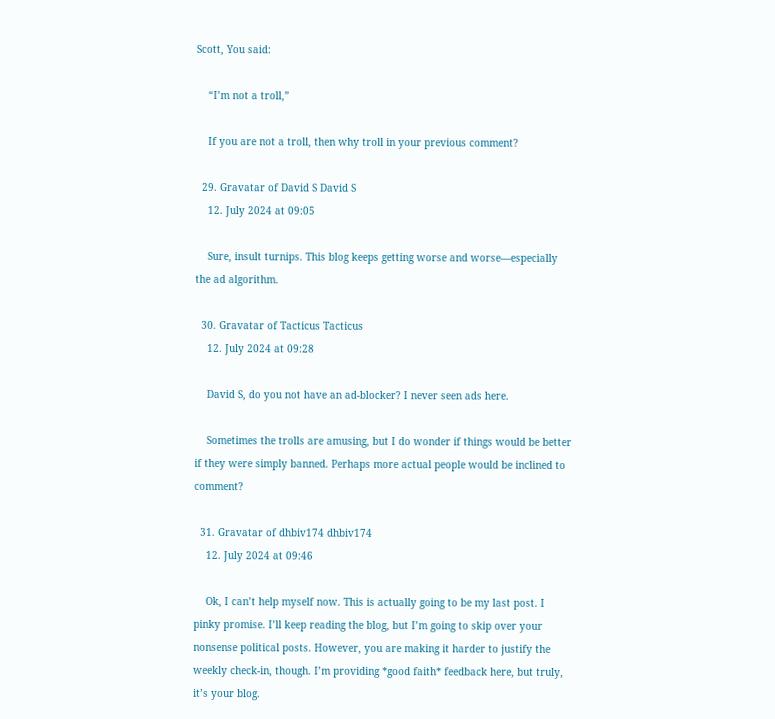Scott, You said:

    “I’m not a troll,”

    If you are not a troll, then why troll in your previous comment?

  29. Gravatar of David S David S
    12. July 2024 at 09:05

    Sure, insult turnips. This blog keeps getting worse and worse—especially the ad algorithm.

  30. Gravatar of Tacticus Tacticus
    12. July 2024 at 09:28

    David S, do you not have an ad-blocker? I never seen ads here.

    Sometimes the trolls are amusing, but I do wonder if things would be better if they were simply banned. Perhaps more actual people would be inclined to comment?

  31. Gravatar of dhbiv174 dhbiv174
    12. July 2024 at 09:46

    Ok, I can’t help myself now. This is actually going to be my last post. I pinky promise. I’ll keep reading the blog, but I’m going to skip over your nonsense political posts. However, you are making it harder to justify the weekly check-in, though. I’m providing *good faith* feedback here, but truly, it’s your blog.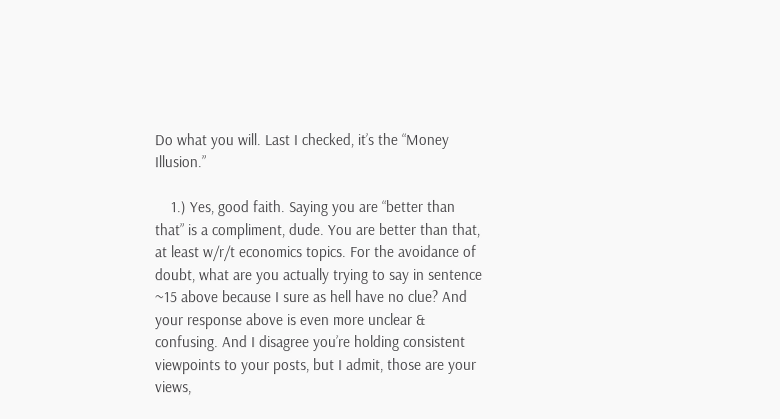Do what you will. Last I checked, it’s the “Money Illusion.”

    1.) Yes, good faith. Saying you are “better than that” is a compliment, dude. You are better than that, at least w/r/t economics topics. For the avoidance of doubt, what are you actually trying to say in sentence ~15 above because I sure as hell have no clue? And your response above is even more unclear & confusing. And I disagree you’re holding consistent viewpoints to your posts, but I admit, those are your views,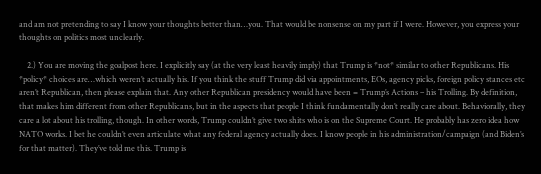and am not pretending to say I know your thoughts better than…you. That would be nonsense on my part if I were. However, you express your thoughts on politics most unclearly.

    2.) You are moving the goalpost here. I explicitly say (at the very least heavily imply) that Trump is *not* similar to other Republicans. His *policy* choices are…which weren’t actually his. If you think the stuff Trump did via appointments, EOs, agency picks, foreign policy stances etc aren’t Republican, then please explain that. Any other Republican presidency would have been = Trump’s Actions – his Trolling. By definition, that makes him different from other Republicans, but in the aspects that people I think fundamentally don’t really care about. Behaviorally, they care a lot about his trolling, though. In other words, Trump couldn’t give two shits who is on the Supreme Court. He probably has zero idea how NATO works. I bet he couldn’t even articulate what any federal agency actually does. I know people in his administration/campaign (and Biden’s for that matter). They’ve told me this. Trump is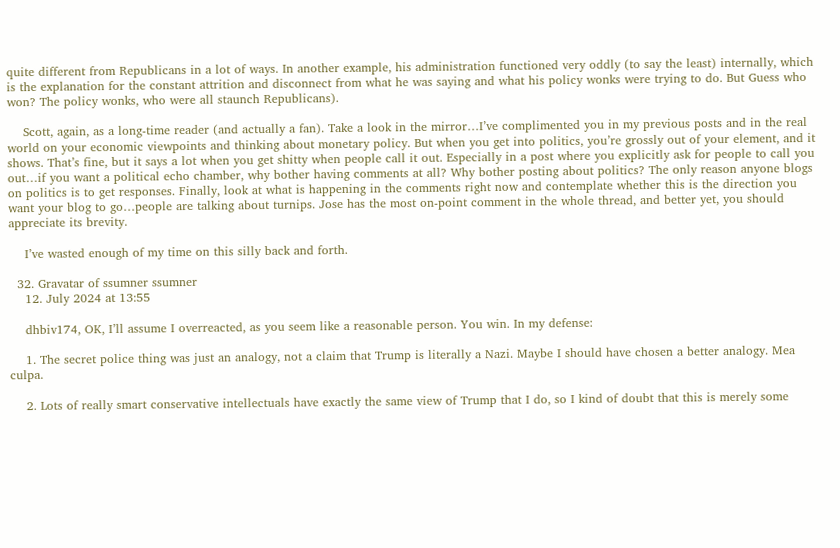quite different from Republicans in a lot of ways. In another example, his administration functioned very oddly (to say the least) internally, which is the explanation for the constant attrition and disconnect from what he was saying and what his policy wonks were trying to do. But Guess who won? The policy wonks, who were all staunch Republicans).

    Scott, again, as a long-time reader (and actually a fan). Take a look in the mirror…I’ve complimented you in my previous posts and in the real world on your economic viewpoints and thinking about monetary policy. But when you get into politics, you’re grossly out of your element, and it shows. That’s fine, but it says a lot when you get shitty when people call it out. Especially in a post where you explicitly ask for people to call you out…if you want a political echo chamber, why bother having comments at all? Why bother posting about politics? The only reason anyone blogs on politics is to get responses. Finally, look at what is happening in the comments right now and contemplate whether this is the direction you want your blog to go…people are talking about turnips. Jose has the most on-point comment in the whole thread, and better yet, you should appreciate its brevity.

    I’ve wasted enough of my time on this silly back and forth.

  32. Gravatar of ssumner ssumner
    12. July 2024 at 13:55

    dhbiv174, OK, I’ll assume I overreacted, as you seem like a reasonable person. You win. In my defense:

    1. The secret police thing was just an analogy, not a claim that Trump is literally a Nazi. Maybe I should have chosen a better analogy. Mea culpa.

    2. Lots of really smart conservative intellectuals have exactly the same view of Trump that I do, so I kind of doubt that this is merely some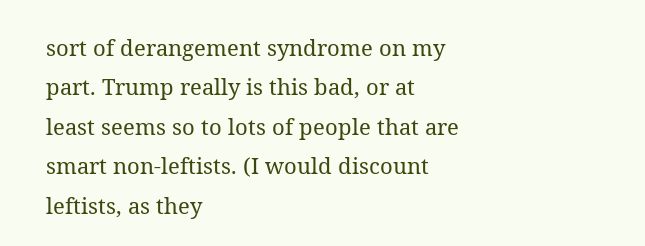sort of derangement syndrome on my part. Trump really is this bad, or at least seems so to lots of people that are smart non-leftists. (I would discount leftists, as they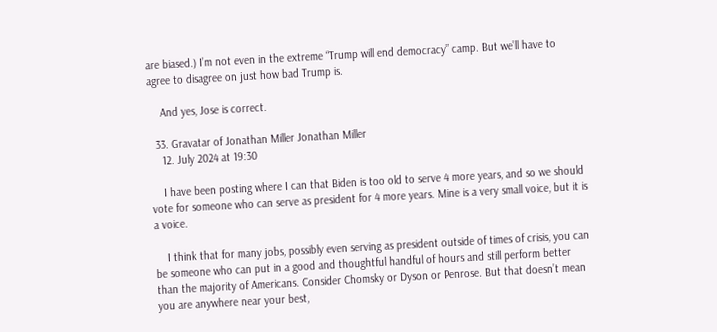are biased.) I’m not even in the extreme “Trump will end democracy” camp. But we’ll have to agree to disagree on just how bad Trump is.

    And yes, Jose is correct.

  33. Gravatar of Jonathan Miller Jonathan Miller
    12. July 2024 at 19:30

    I have been posting where I can that Biden is too old to serve 4 more years, and so we should vote for someone who can serve as president for 4 more years. Mine is a very small voice, but it is a voice.

    I think that for many jobs, possibly even serving as president outside of times of crisis, you can be someone who can put in a good and thoughtful handful of hours and still perform better than the majority of Americans. Consider Chomsky or Dyson or Penrose. But that doesn’t mean you are anywhere near your best,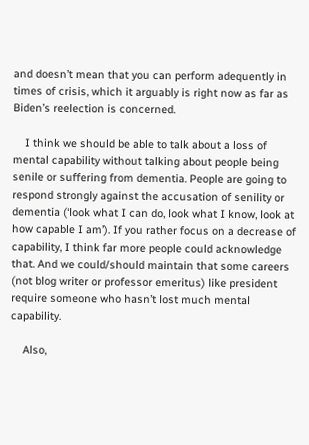and doesn’t mean that you can perform adequently in times of crisis, which it arguably is right now as far as Biden’s reelection is concerned.

    I think we should be able to talk about a loss of mental capability without talking about people being senile or suffering from dementia. People are going to respond strongly against the accusation of senility or dementia (‘look what I can do, look what I know, look at how capable I am’). If you rather focus on a decrease of capability, I think far more people could acknowledge that. And we could/should maintain that some careers (not blog writer or professor emeritus) like president require someone who hasn’t lost much mental capability.

    Also,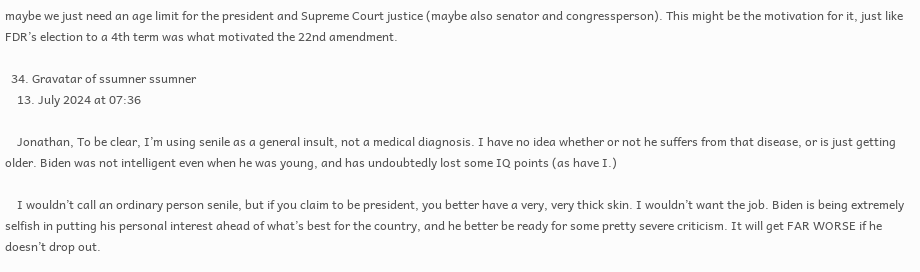maybe we just need an age limit for the president and Supreme Court justice (maybe also senator and congressperson). This might be the motivation for it, just like FDR’s election to a 4th term was what motivated the 22nd amendment.

  34. Gravatar of ssumner ssumner
    13. July 2024 at 07:36

    Jonathan, To be clear, I’m using senile as a general insult, not a medical diagnosis. I have no idea whether or not he suffers from that disease, or is just getting older. Biden was not intelligent even when he was young, and has undoubtedly lost some IQ points (as have I.)

    I wouldn’t call an ordinary person senile, but if you claim to be president, you better have a very, very thick skin. I wouldn’t want the job. Biden is being extremely selfish in putting his personal interest ahead of what’s best for the country, and he better be ready for some pretty severe criticism. It will get FAR WORSE if he doesn’t drop out.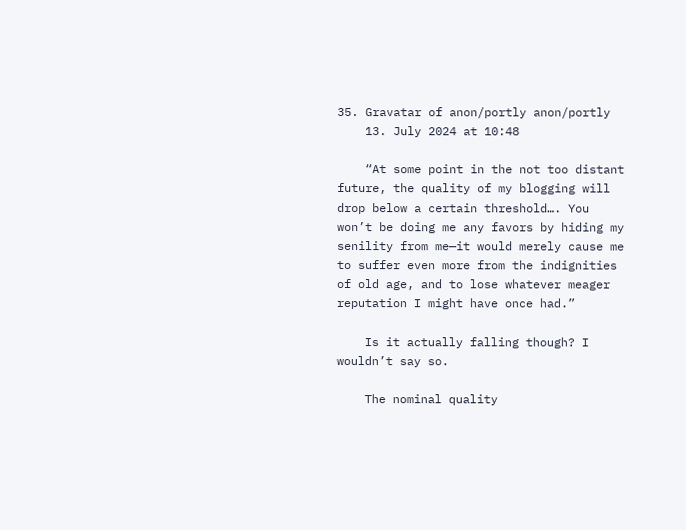35. Gravatar of anon/portly anon/portly
    13. July 2024 at 10:48

    “At some point in the not too distant future, the quality of my blogging will drop below a certain threshold…. You won’t be doing me any favors by hiding my senility from me—it would merely cause me to suffer even more from the indignities of old age, and to lose whatever meager reputation I might have once had.”

    Is it actually falling though? I wouldn’t say so.

    The nominal quality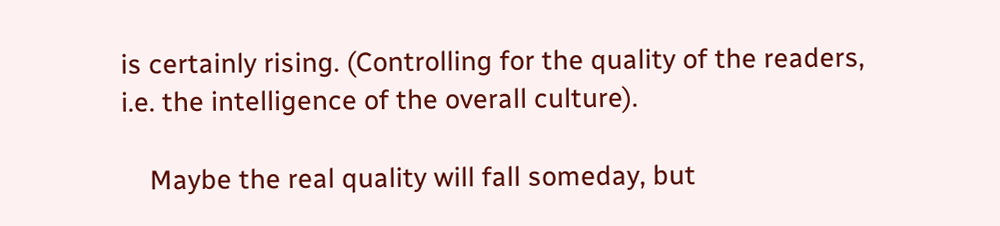is certainly rising. (Controlling for the quality of the readers, i.e. the intelligence of the overall culture).

    Maybe the real quality will fall someday, but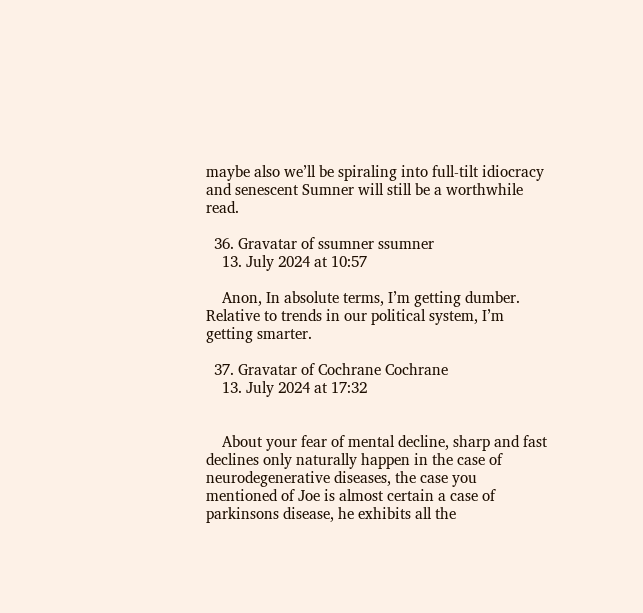maybe also we’ll be spiraling into full-tilt idiocracy and senescent Sumner will still be a worthwhile read.

  36. Gravatar of ssumner ssumner
    13. July 2024 at 10:57

    Anon, In absolute terms, I’m getting dumber. Relative to trends in our political system, I’m getting smarter.

  37. Gravatar of Cochrane Cochrane
    13. July 2024 at 17:32


    About your fear of mental decline, sharp and fast declines only naturally happen in the case of neurodegenerative diseases, the case you mentioned of Joe is almost certain a case of parkinsons disease, he exhibits all the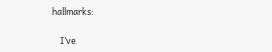hallmarks:

    I’ve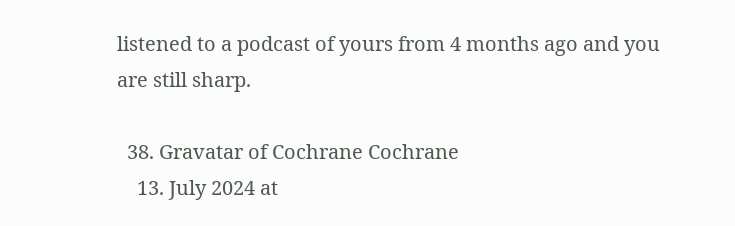listened to a podcast of yours from 4 months ago and you are still sharp.

  38. Gravatar of Cochrane Cochrane
    13. July 2024 at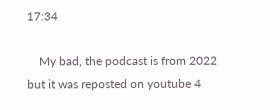17:34

    My bad, the podcast is from 2022 but it was reposted on youtube 4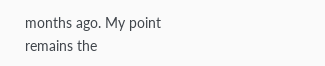months ago. My point remains the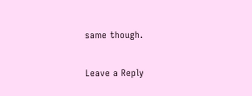same though.

Leave a Reply